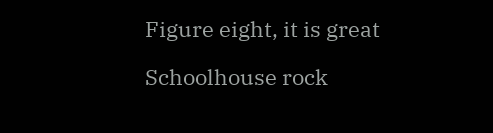Figure eight, it is great

Schoolhouse rock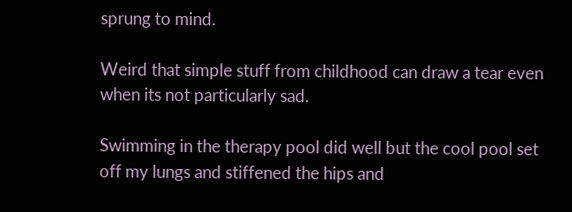sprung to mind.

Weird that simple stuff from childhood can draw a tear even when its not particularly sad.

Swimming in the therapy pool did well but the cool pool set off my lungs and stiffened the hips and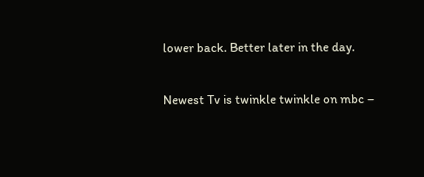lower back. Better later in the day.

Newest Tv is twinkle twinkle on mbc –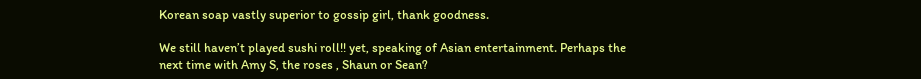Korean soap vastly superior to gossip girl, thank goodness.

We still haven’t played sushi roll!! yet, speaking of Asian entertainment. Perhaps the next time with Amy S, the roses , Shaun or Sean?